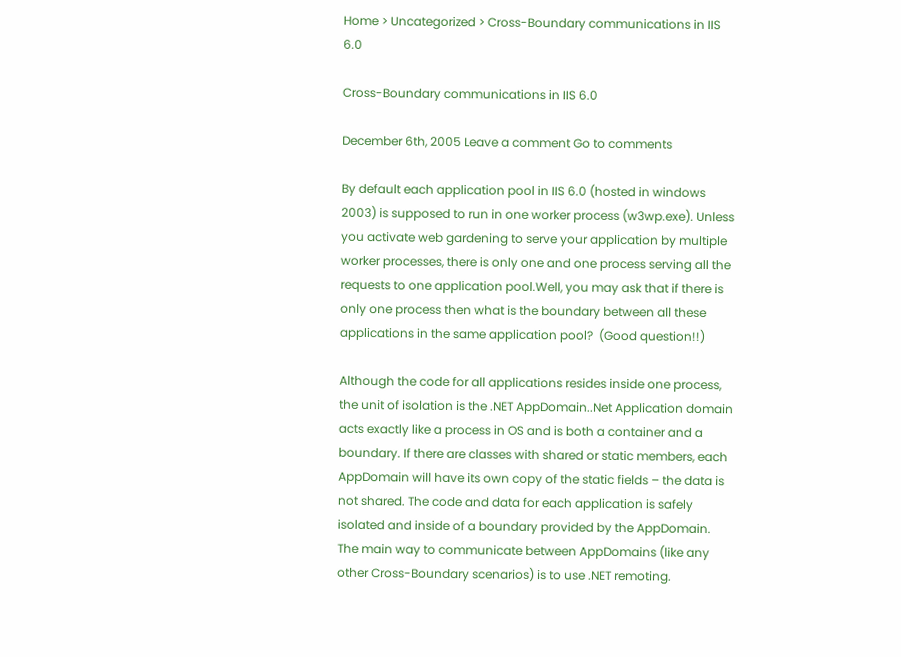Home > Uncategorized > Cross-Boundary communications in IIS 6.0

Cross-Boundary communications in IIS 6.0

December 6th, 2005 Leave a comment Go to comments

By default each application pool in IIS 6.0 (hosted in windows 2003) is supposed to run in one worker process (w3wp.exe). Unless you activate web gardening to serve your application by multiple worker processes, there is only one and one process serving all the requests to one application pool.Well, you may ask that if there is only one process then what is the boundary between all these applications in the same application pool?  (Good question!!)

Although the code for all applications resides inside one process, the unit of isolation is the .NET AppDomain..Net Application domain acts exactly like a process in OS and is both a container and a boundary. If there are classes with shared or static members, each AppDomain will have its own copy of the static fields – the data is not shared. The code and data for each application is safely isolated and inside of a boundary provided by the AppDomain. The main way to communicate between AppDomains (like any other Cross-Boundary scenarios) is to use .NET remoting.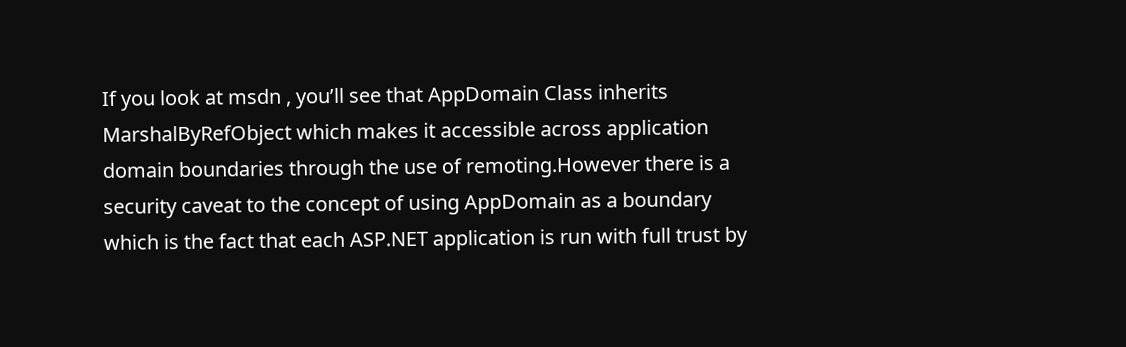If you look at msdn , you’ll see that AppDomain Class inherits MarshalByRefObject which makes it accessible across application domain boundaries through the use of remoting.However there is a security caveat to the concept of using AppDomain as a boundary which is the fact that each ASP.NET application is run with full trust by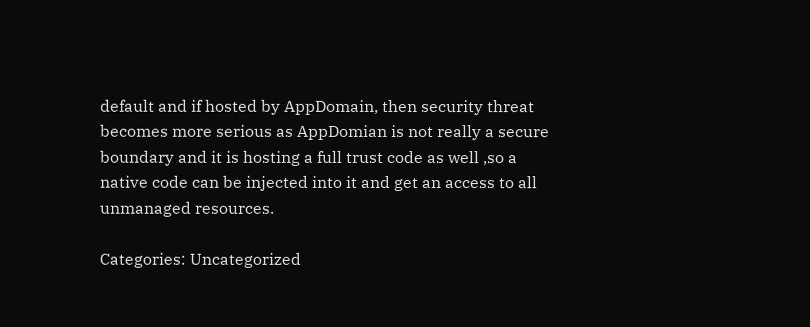default and if hosted by AppDomain, then security threat becomes more serious as AppDomian is not really a secure boundary and it is hosting a full trust code as well ,so a native code can be injected into it and get an access to all unmanaged resources.

Categories: Uncategorized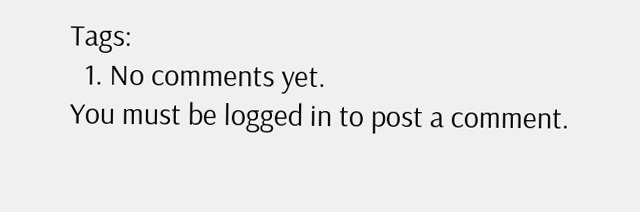Tags:
  1. No comments yet.
You must be logged in to post a comment.